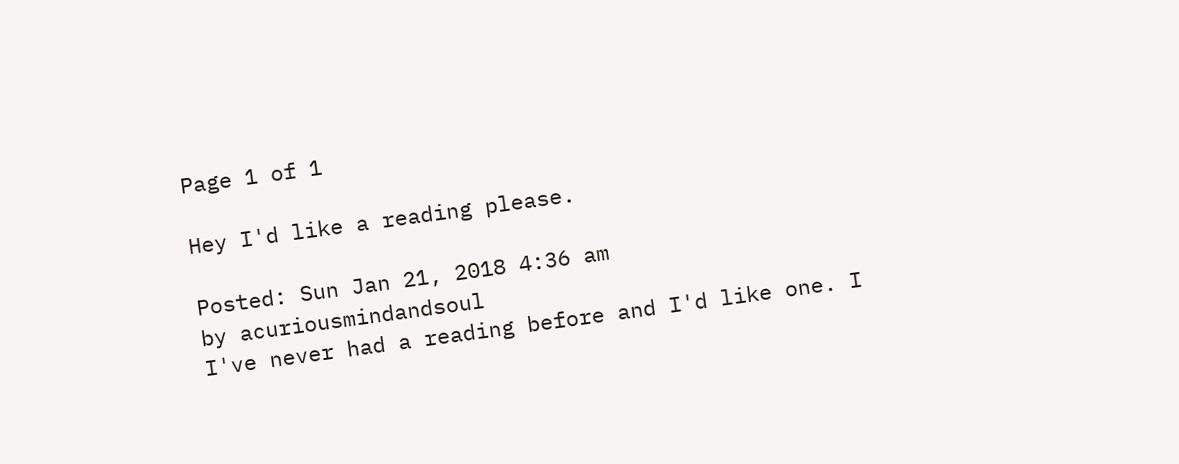Page 1 of 1

Hey I'd like a reading please.

Posted: Sun Jan 21, 2018 4:36 am
by acuriousmindandsoul
I've never had a reading before and I'd like one. I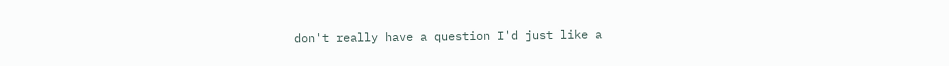don't really have a question I'd just like a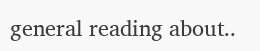general reading about..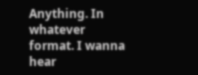Anything. In whatever format. I wanna hear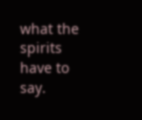what the spirits have to say.